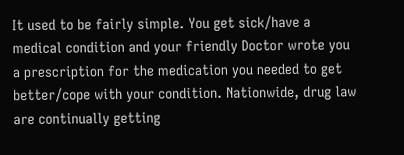It used to be fairly simple. You get sick/have a medical condition and your friendly Doctor wrote you a prescription for the medication you needed to get better/cope with your condition. Nationwide, drug law are continually getting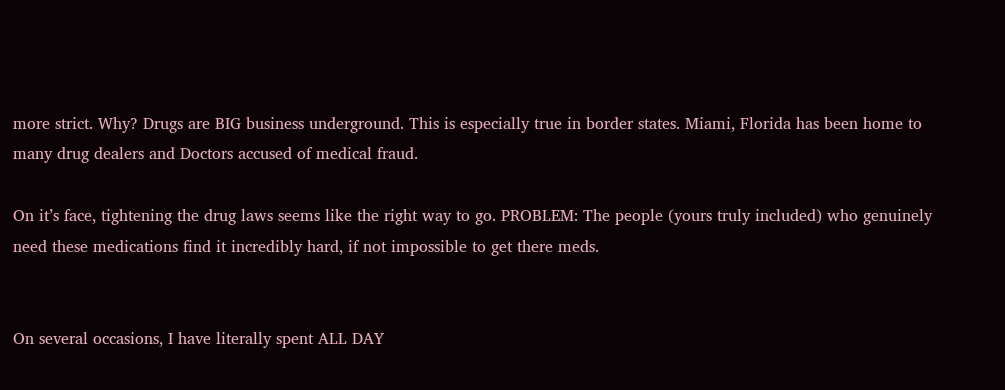more strict. Why? Drugs are BIG business underground. This is especially true in border states. Miami, Florida has been home to many drug dealers and Doctors accused of medical fraud.

On it’s face, tightening the drug laws seems like the right way to go. PROBLEM: The people (yours truly included) who genuinely need these medications find it incredibly hard, if not impossible to get there meds.


On several occasions, I have literally spent ALL DAY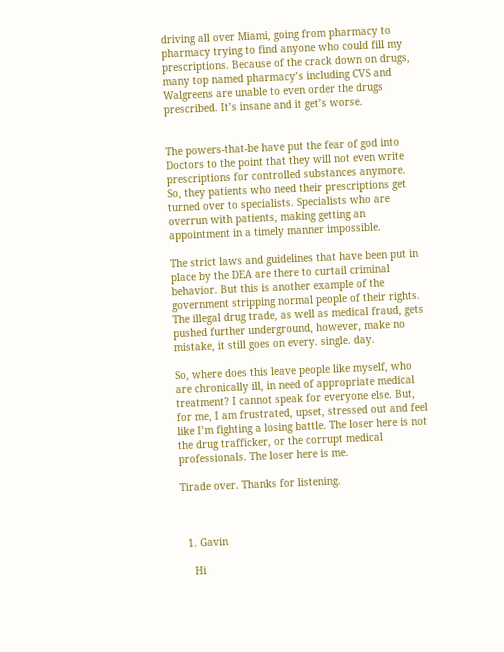driving all over Miami, going from pharmacy to pharmacy trying to find anyone who could fill my prescriptions. Because of the crack down on drugs, many top named pharmacy’s including CVS and Walgreens are unable to even order the drugs prescribed. It’s insane and it get’s worse.


The powers-that-be have put the fear of god into Doctors to the point that they will not even write prescriptions for controlled substances anymore. So, they patients who need their prescriptions get turned over to specialists. Specialists who are overrun with patients, making getting an appointment in a timely manner impossible.

The strict laws and guidelines that have been put in place by the DEA are there to curtail criminal behavior. But this is another example of the government stripping normal people of their rights. The illegal drug trade, as well as medical fraud, gets pushed further underground, however, make no mistake, it still goes on every. single. day.

So, where does this leave people like myself, who are chronically ill, in need of appropriate medical treatment? I cannot speak for everyone else. But, for me, I am frustrated, upset, stressed out and feel like I’m fighting a losing battle. The loser here is not the drug trafficker, or the corrupt medical professionals. The loser here is me.

Tirade over. Thanks for listening.



  1. Gavin

    Hi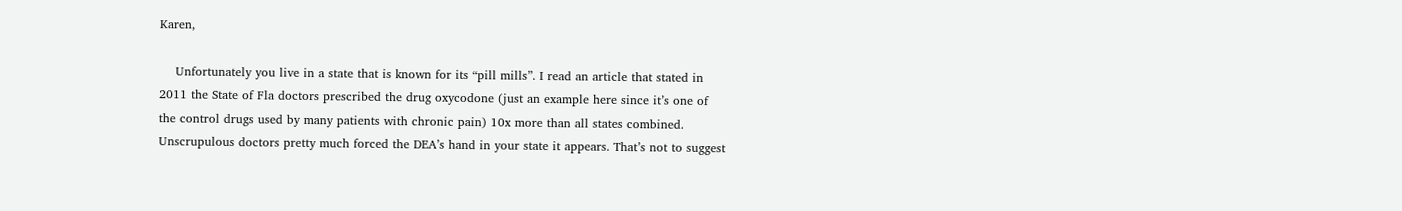Karen,

    Unfortunately you live in a state that is known for its “pill mills”. I read an article that stated in 2011 the State of Fla doctors prescribed the drug oxycodone (just an example here since it’s one of the control drugs used by many patients with chronic pain) 10x more than all states combined. Unscrupulous doctors pretty much forced the DEA’s hand in your state it appears. That’s not to suggest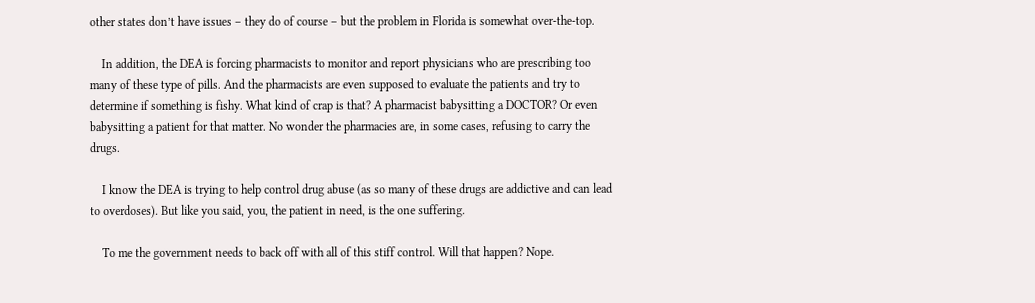other states don’t have issues – they do of course – but the problem in Florida is somewhat over-the-top.

    In addition, the DEA is forcing pharmacists to monitor and report physicians who are prescribing too many of these type of pills. And the pharmacists are even supposed to evaluate the patients and try to determine if something is fishy. What kind of crap is that? A pharmacist babysitting a DOCTOR? Or even babysitting a patient for that matter. No wonder the pharmacies are, in some cases, refusing to carry the drugs.

    I know the DEA is trying to help control drug abuse (as so many of these drugs are addictive and can lead to overdoses). But like you said, you, the patient in need, is the one suffering.

    To me the government needs to back off with all of this stiff control. Will that happen? Nope.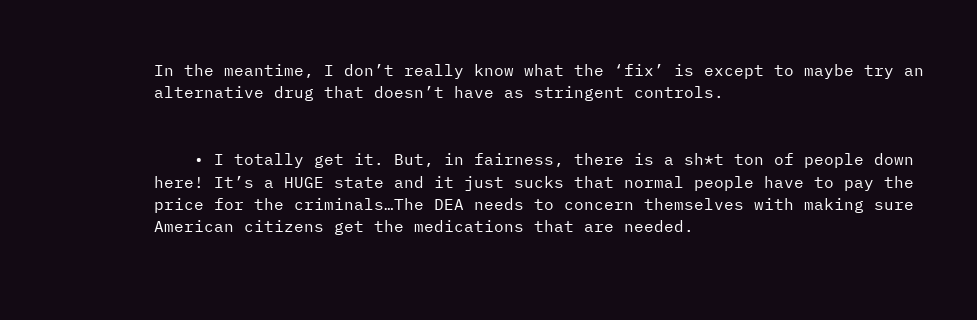In the meantime, I don’t really know what the ‘fix’ is except to maybe try an alternative drug that doesn’t have as stringent controls.


    • I totally get it. But, in fairness, there is a sh*t ton of people down here! It’s a HUGE state and it just sucks that normal people have to pay the price for the criminals…The DEA needs to concern themselves with making sure American citizens get the medications that are needed.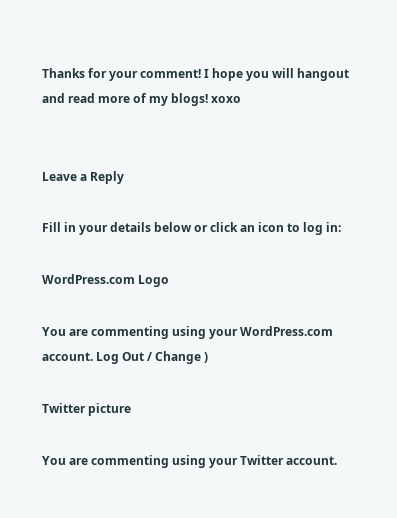Thanks for your comment! I hope you will hangout and read more of my blogs! xoxo


Leave a Reply

Fill in your details below or click an icon to log in:

WordPress.com Logo

You are commenting using your WordPress.com account. Log Out / Change )

Twitter picture

You are commenting using your Twitter account.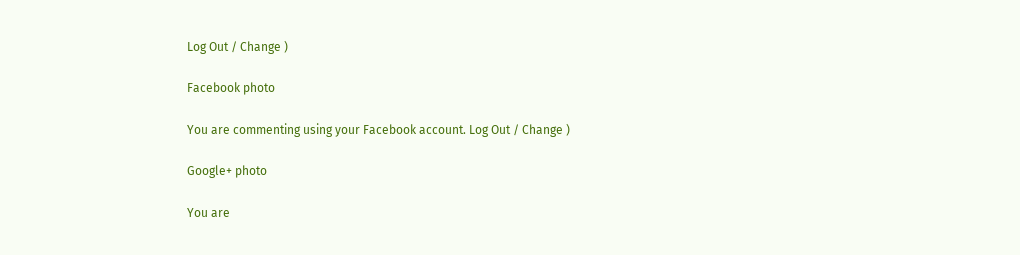Log Out / Change )

Facebook photo

You are commenting using your Facebook account. Log Out / Change )

Google+ photo

You are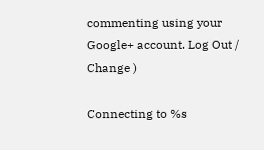commenting using your Google+ account. Log Out / Change )

Connecting to %s